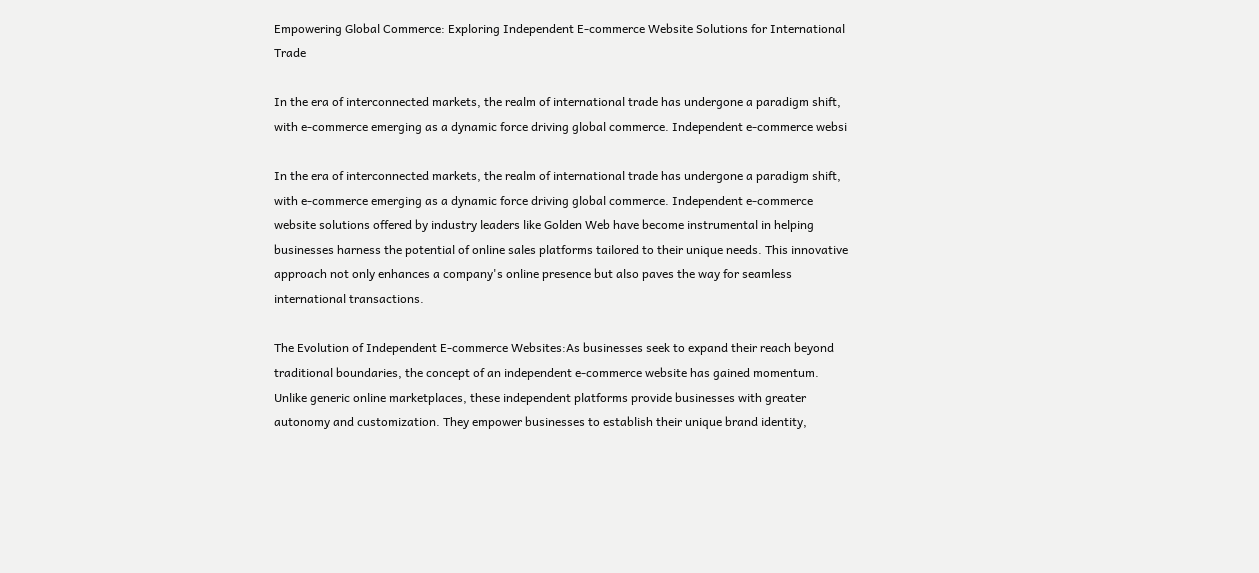Empowering Global Commerce: Exploring Independent E-commerce Website Solutions for International Trade

In the era of interconnected markets, the realm of international trade has undergone a paradigm shift, with e-commerce emerging as a dynamic force driving global commerce. Independent e-commerce websi

In the era of interconnected markets, the realm of international trade has undergone a paradigm shift, with e-commerce emerging as a dynamic force driving global commerce. Independent e-commerce website solutions offered by industry leaders like Golden Web have become instrumental in helping businesses harness the potential of online sales platforms tailored to their unique needs. This innovative approach not only enhances a company's online presence but also paves the way for seamless international transactions.

The Evolution of Independent E-commerce Websites:As businesses seek to expand their reach beyond traditional boundaries, the concept of an independent e-commerce website has gained momentum. Unlike generic online marketplaces, these independent platforms provide businesses with greater autonomy and customization. They empower businesses to establish their unique brand identity,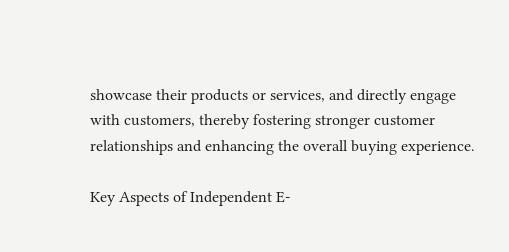showcase their products or services, and directly engage with customers, thereby fostering stronger customer relationships and enhancing the overall buying experience.

Key Aspects of Independent E-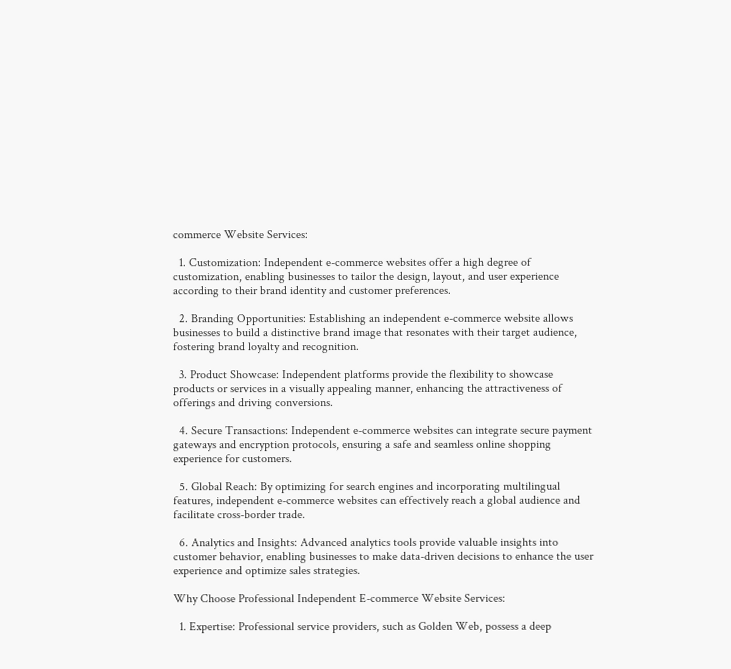commerce Website Services:

  1. Customization: Independent e-commerce websites offer a high degree of customization, enabling businesses to tailor the design, layout, and user experience according to their brand identity and customer preferences.

  2. Branding Opportunities: Establishing an independent e-commerce website allows businesses to build a distinctive brand image that resonates with their target audience, fostering brand loyalty and recognition.

  3. Product Showcase: Independent platforms provide the flexibility to showcase products or services in a visually appealing manner, enhancing the attractiveness of offerings and driving conversions.

  4. Secure Transactions: Independent e-commerce websites can integrate secure payment gateways and encryption protocols, ensuring a safe and seamless online shopping experience for customers.

  5. Global Reach: By optimizing for search engines and incorporating multilingual features, independent e-commerce websites can effectively reach a global audience and facilitate cross-border trade.

  6. Analytics and Insights: Advanced analytics tools provide valuable insights into customer behavior, enabling businesses to make data-driven decisions to enhance the user experience and optimize sales strategies.

Why Choose Professional Independent E-commerce Website Services:

  1. Expertise: Professional service providers, such as Golden Web, possess a deep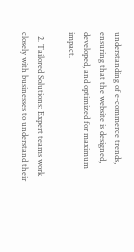understanding of e-commerce trends, ensuring that the website is designed, developed, and optimized for maximum impact.

  2. Tailored Solutions: Expert teams work closely with businesses to understand their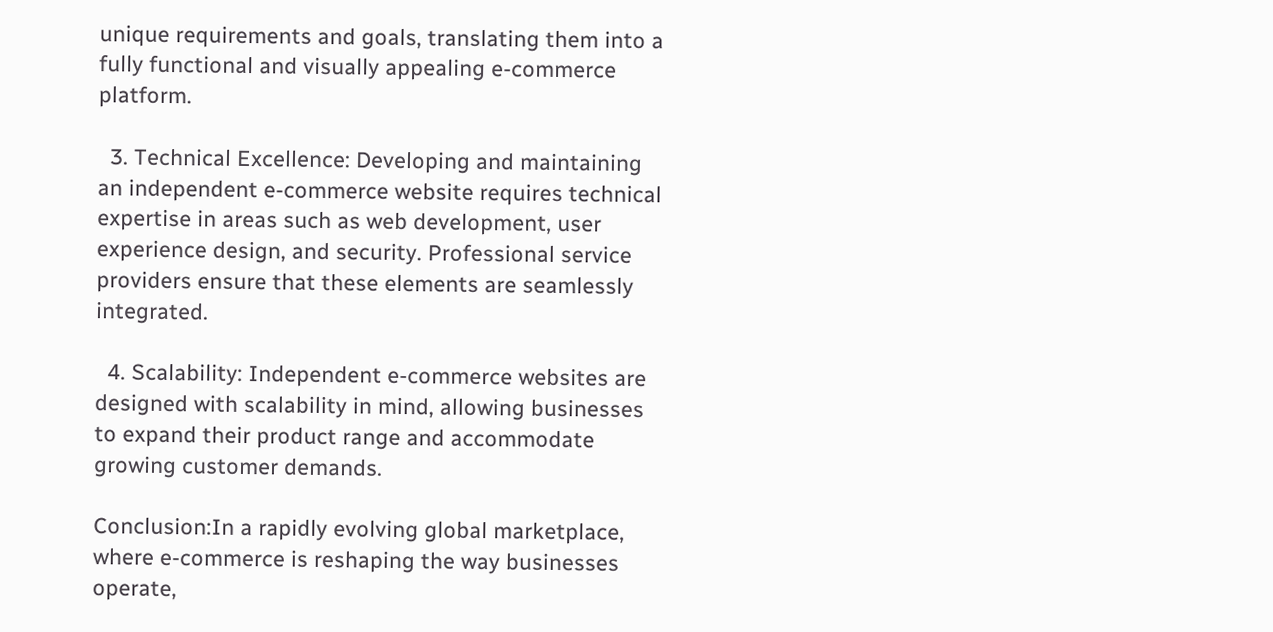unique requirements and goals, translating them into a fully functional and visually appealing e-commerce platform.

  3. Technical Excellence: Developing and maintaining an independent e-commerce website requires technical expertise in areas such as web development, user experience design, and security. Professional service providers ensure that these elements are seamlessly integrated.

  4. Scalability: Independent e-commerce websites are designed with scalability in mind, allowing businesses to expand their product range and accommodate growing customer demands.

Conclusion:In a rapidly evolving global marketplace, where e-commerce is reshaping the way businesses operate,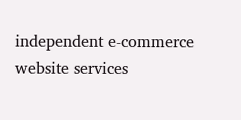independent e-commerce website services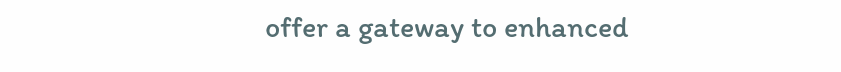offer a gateway to enhanced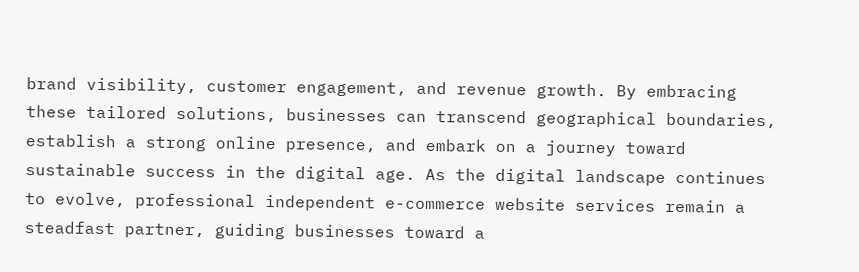brand visibility, customer engagement, and revenue growth. By embracing these tailored solutions, businesses can transcend geographical boundaries, establish a strong online presence, and embark on a journey toward sustainable success in the digital age. As the digital landscape continues to evolve, professional independent e-commerce website services remain a steadfast partner, guiding businesses toward a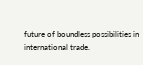future of boundless possibilities in international trade.